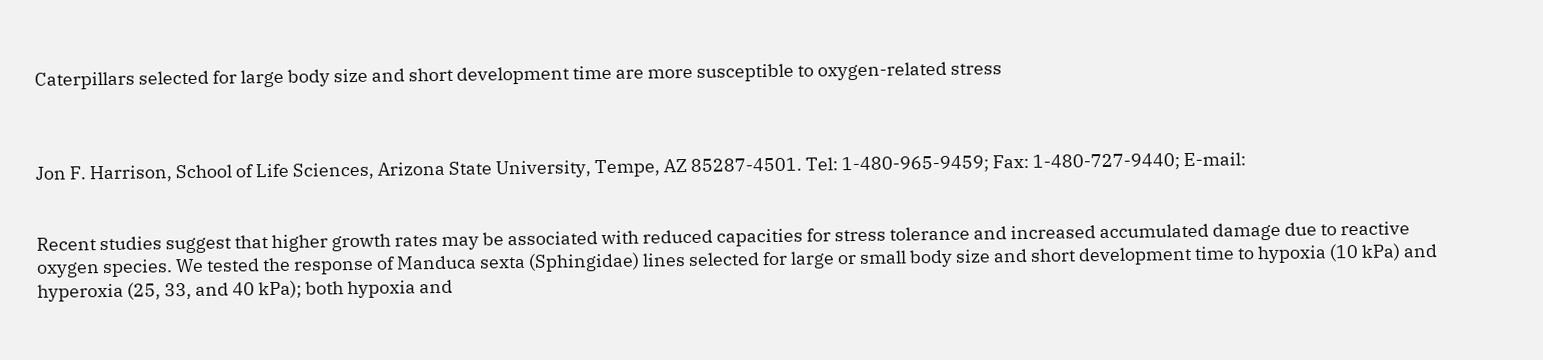Caterpillars selected for large body size and short development time are more susceptible to oxygen-related stress



Jon F. Harrison, School of Life Sciences, Arizona State University, Tempe, AZ 85287-4501. Tel: 1-480-965-9459; Fax: 1-480-727-9440; E-mail:


Recent studies suggest that higher growth rates may be associated with reduced capacities for stress tolerance and increased accumulated damage due to reactive oxygen species. We tested the response of Manduca sexta (Sphingidae) lines selected for large or small body size and short development time to hypoxia (10 kPa) and hyperoxia (25, 33, and 40 kPa); both hypoxia and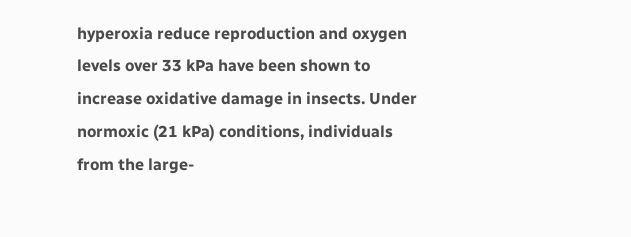hyperoxia reduce reproduction and oxygen levels over 33 kPa have been shown to increase oxidative damage in insects. Under normoxic (21 kPa) conditions, individuals from the large-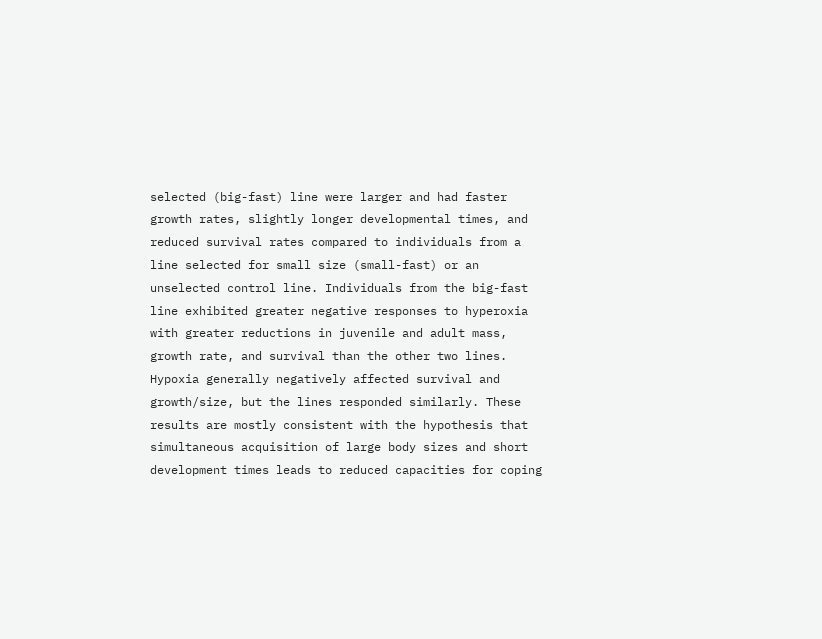selected (big-fast) line were larger and had faster growth rates, slightly longer developmental times, and reduced survival rates compared to individuals from a line selected for small size (small-fast) or an unselected control line. Individuals from the big-fast line exhibited greater negative responses to hyperoxia with greater reductions in juvenile and adult mass, growth rate, and survival than the other two lines. Hypoxia generally negatively affected survival and growth/size, but the lines responded similarly. These results are mostly consistent with the hypothesis that simultaneous acquisition of large body sizes and short development times leads to reduced capacities for coping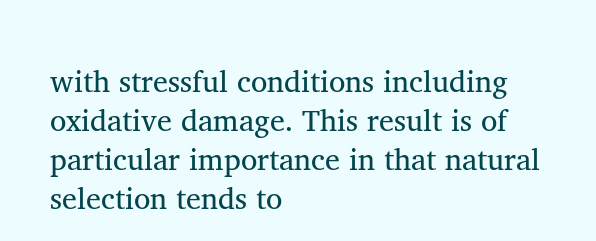with stressful conditions including oxidative damage. This result is of particular importance in that natural selection tends to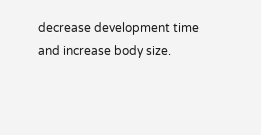decrease development time and increase body size.